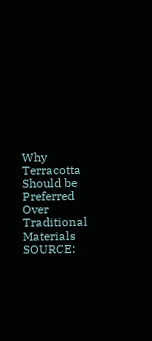Why Terracotta Should be Preferred Over Traditional Materials
SOURCE: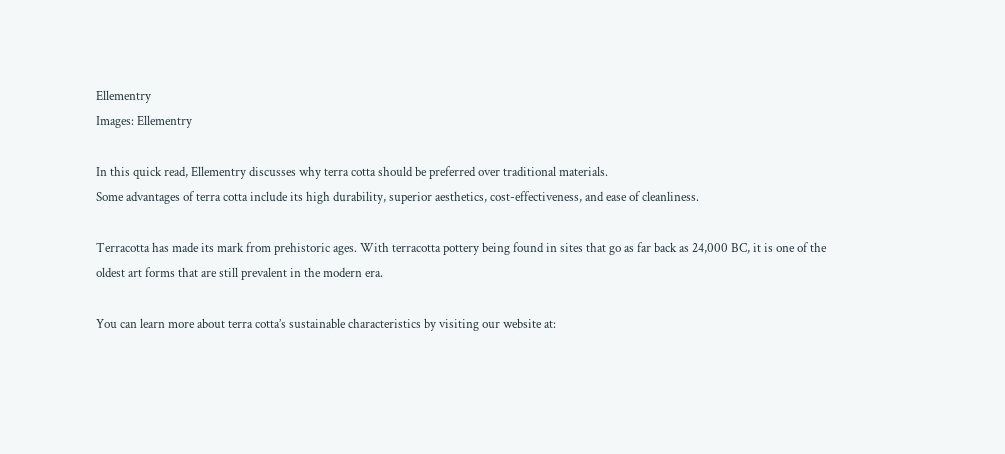Ellementry
Images: Ellementry

In this quick read, Ellementry discusses why terra cotta should be preferred over traditional materials.
Some advantages of terra cotta include its high durability, superior aesthetics, cost-effectiveness, and ease of cleanliness.

Terracotta has made its mark from prehistoric ages. With terracotta pottery being found in sites that go as far back as 24,000 BC, it is one of the oldest art forms that are still prevalent in the modern era.

You can learn more about terra cotta’s sustainable characteristics by visiting our website at: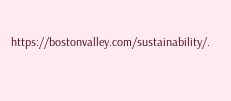https://bostonvalley.com/sustainability/.